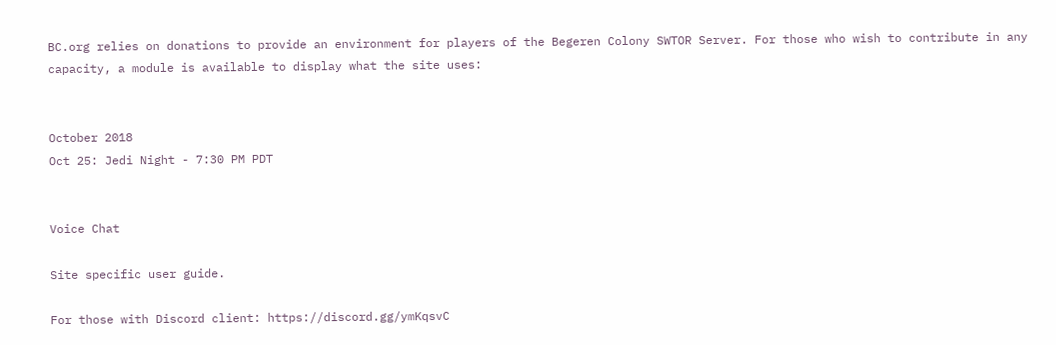BC.org relies on donations to provide an environment for players of the Begeren Colony SWTOR Server. For those who wish to contribute in any capacity, a module is available to display what the site uses:


October 2018
Oct 25: Jedi Night - 7:30 PM PDT


Voice Chat

Site specific user guide.

For those with Discord client: https://discord.gg/ymKqsvC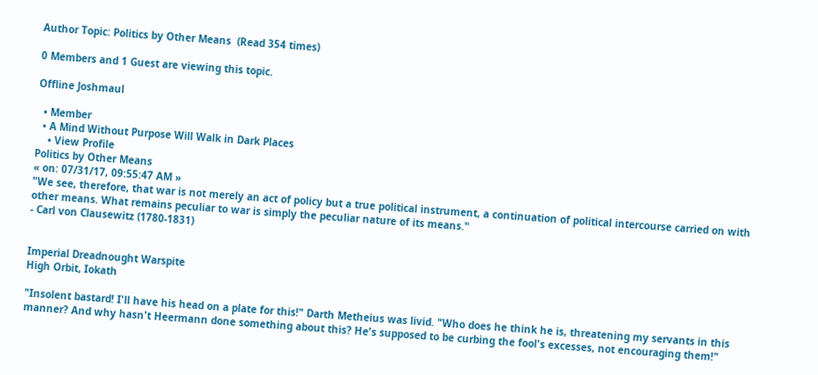Author Topic: Politics by Other Means  (Read 354 times)

0 Members and 1 Guest are viewing this topic.

Offline Joshmaul

  • Member
  • A Mind Without Purpose Will Walk in Dark Places
    • View Profile
Politics by Other Means
« on: 07/31/17, 09:55:47 AM »
"We see, therefore, that war is not merely an act of policy but a true political instrument, a continuation of political intercourse carried on with other means. What remains peculiar to war is simply the peculiar nature of its means."
- Carl von Clausewitz (1780-1831)


Imperial Dreadnought Warspite
High Orbit, Iokath

"Insolent bastard! I'll have his head on a plate for this!" Darth Metheius was livid. "Who does he think he is, threatening my servants in this manner? And why hasn't Heermann done something about this? He's supposed to be curbing the fool's excesses, not encouraging them!"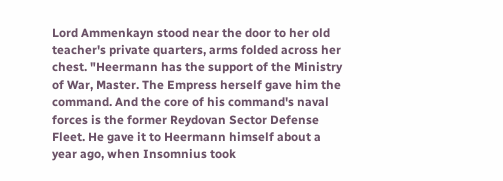Lord Ammenkayn stood near the door to her old teacher's private quarters, arms folded across her chest. "Heermann has the support of the Ministry of War, Master. The Empress herself gave him the command. And the core of his command's naval forces is the former Reydovan Sector Defense Fleet. He gave it to Heermann himself about a year ago, when Insomnius took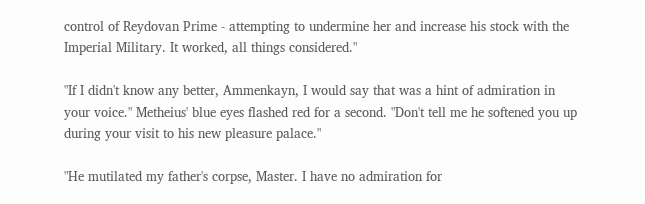control of Reydovan Prime - attempting to undermine her and increase his stock with the Imperial Military. It worked, all things considered."

"If I didn't know any better, Ammenkayn, I would say that was a hint of admiration in your voice." Metheius' blue eyes flashed red for a second. "Don't tell me he softened you up during your visit to his new pleasure palace."

"He mutilated my father's corpse, Master. I have no admiration for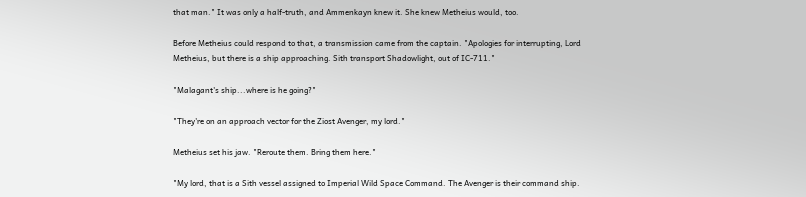that man." It was only a half-truth, and Ammenkayn knew it. She knew Metheius would, too.

Before Metheius could respond to that, a transmission came from the captain. "Apologies for interrupting, Lord Metheius, but there is a ship approaching. Sith transport Shadowlight, out of IC-711."

"Malagant's ship...where is he going?"

"They're on an approach vector for the Ziost Avenger, my lord."

Metheius set his jaw. "Reroute them. Bring them here."

"My lord, that is a Sith vessel assigned to Imperial Wild Space Command. The Avenger is their command ship.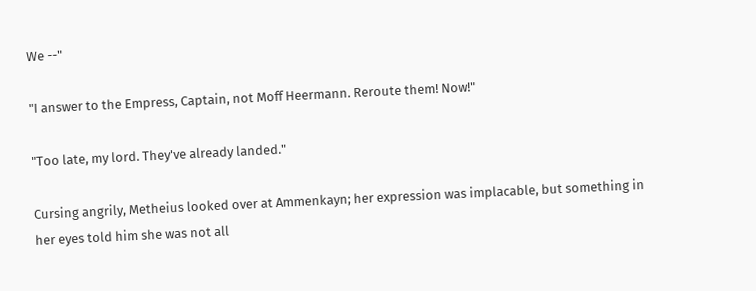We --"

"I answer to the Empress, Captain, not Moff Heermann. Reroute them! Now!"

"Too late, my lord. They've already landed."

Cursing angrily, Metheius looked over at Ammenkayn; her expression was implacable, but something in her eyes told him she was not all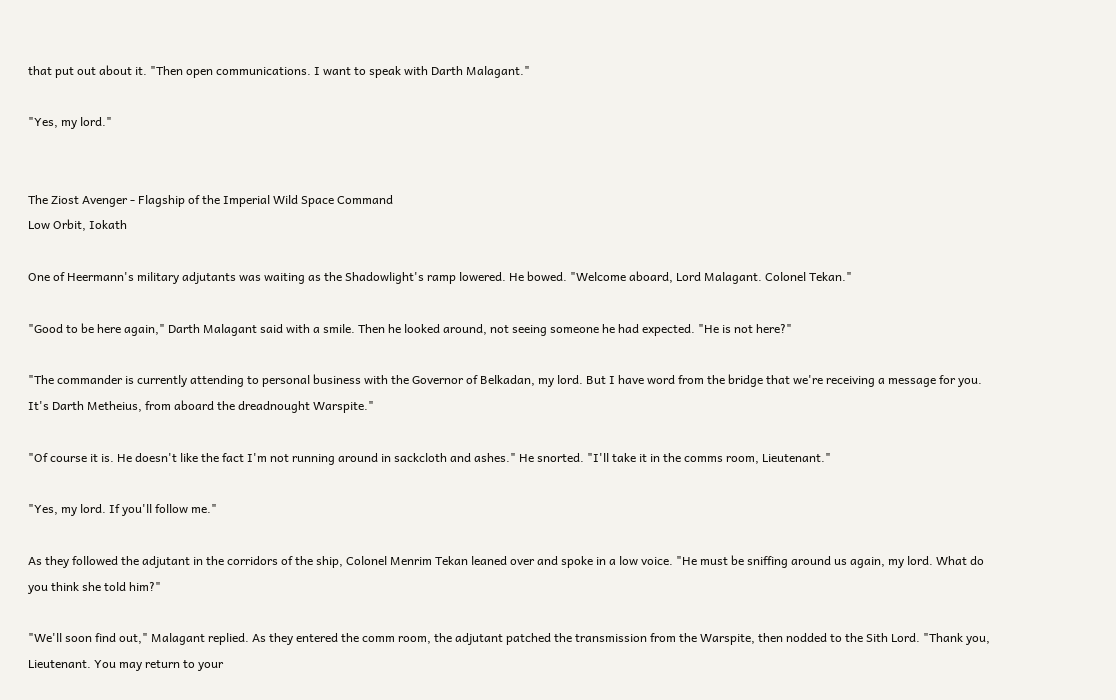that put out about it. "Then open communications. I want to speak with Darth Malagant."

"Yes, my lord."


The Ziost Avenger - Flagship of the Imperial Wild Space Command
Low Orbit, Iokath

One of Heermann's military adjutants was waiting as the Shadowlight's ramp lowered. He bowed. "Welcome aboard, Lord Malagant. Colonel Tekan."

"Good to be here again," Darth Malagant said with a smile. Then he looked around, not seeing someone he had expected. "He is not here?"

"The commander is currently attending to personal business with the Governor of Belkadan, my lord. But I have word from the bridge that we're receiving a message for you. It's Darth Metheius, from aboard the dreadnought Warspite."

"Of course it is. He doesn't like the fact I'm not running around in sackcloth and ashes." He snorted. "I'll take it in the comms room, Lieutenant."

"Yes, my lord. If you'll follow me."

As they followed the adjutant in the corridors of the ship, Colonel Menrim Tekan leaned over and spoke in a low voice. "He must be sniffing around us again, my lord. What do you think she told him?"

"We'll soon find out," Malagant replied. As they entered the comm room, the adjutant patched the transmission from the Warspite, then nodded to the Sith Lord. "Thank you, Lieutenant. You may return to your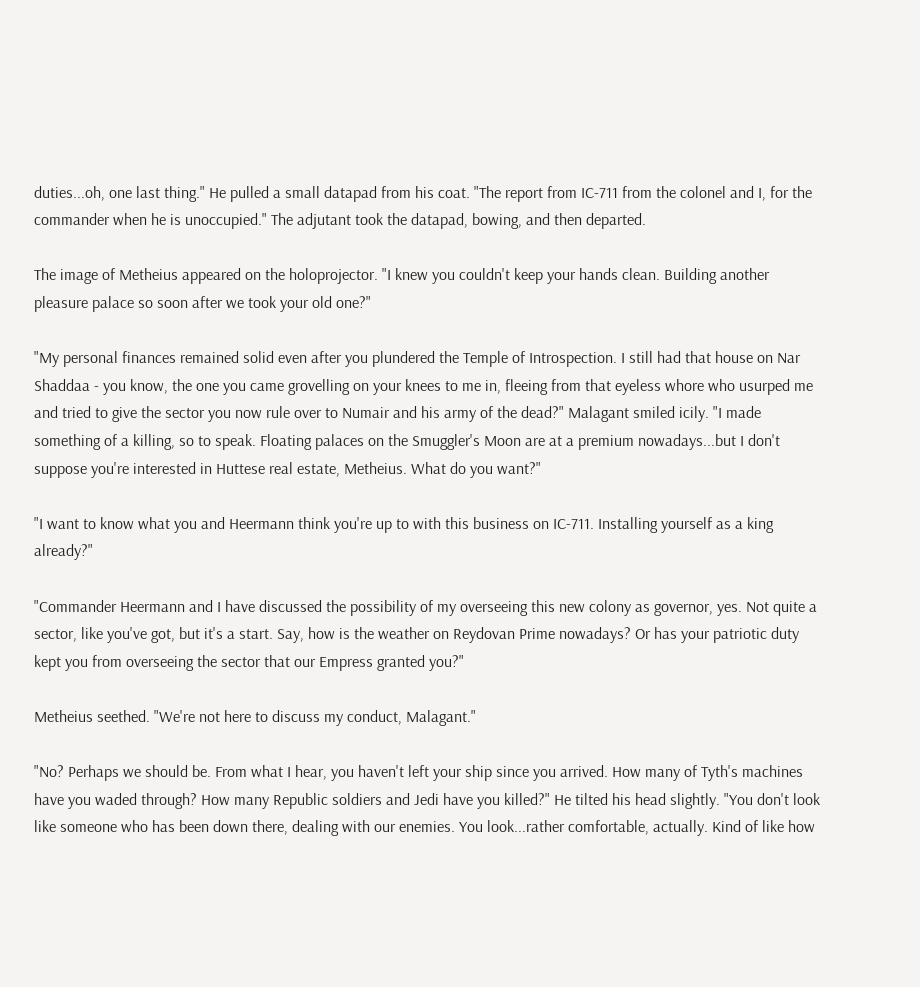duties...oh, one last thing." He pulled a small datapad from his coat. "The report from IC-711 from the colonel and I, for the commander when he is unoccupied." The adjutant took the datapad, bowing, and then departed.

The image of Metheius appeared on the holoprojector. "I knew you couldn't keep your hands clean. Building another pleasure palace so soon after we took your old one?"

"My personal finances remained solid even after you plundered the Temple of Introspection. I still had that house on Nar Shaddaa - you know, the one you came grovelling on your knees to me in, fleeing from that eyeless whore who usurped me and tried to give the sector you now rule over to Numair and his army of the dead?" Malagant smiled icily. "I made something of a killing, so to speak. Floating palaces on the Smuggler's Moon are at a premium nowadays...but I don't suppose you're interested in Huttese real estate, Metheius. What do you want?"

"I want to know what you and Heermann think you're up to with this business on IC-711. Installing yourself as a king already?"

"Commander Heermann and I have discussed the possibility of my overseeing this new colony as governor, yes. Not quite a sector, like you've got, but it's a start. Say, how is the weather on Reydovan Prime nowadays? Or has your patriotic duty kept you from overseeing the sector that our Empress granted you?"

Metheius seethed. "We're not here to discuss my conduct, Malagant."

"No? Perhaps we should be. From what I hear, you haven't left your ship since you arrived. How many of Tyth's machines have you waded through? How many Republic soldiers and Jedi have you killed?" He tilted his head slightly. "You don't look like someone who has been down there, dealing with our enemies. You look...rather comfortable, actually. Kind of like how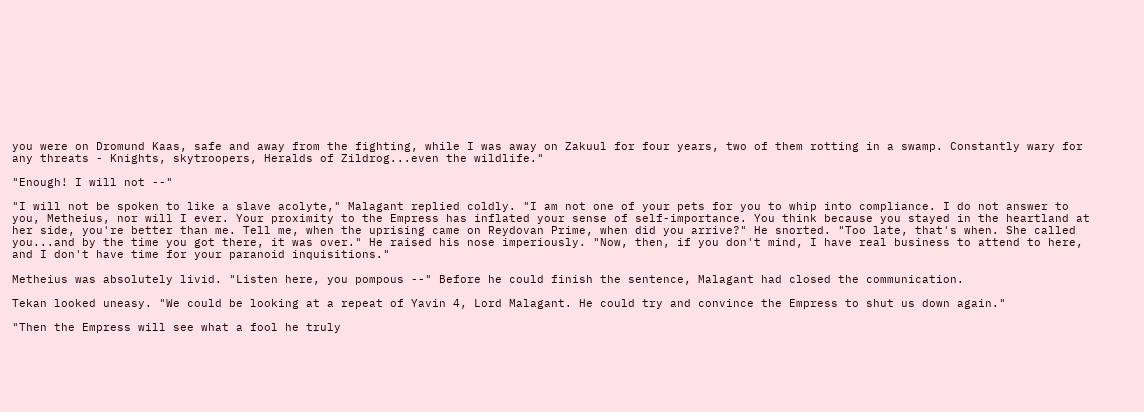you were on Dromund Kaas, safe and away from the fighting, while I was away on Zakuul for four years, two of them rotting in a swamp. Constantly wary for any threats - Knights, skytroopers, Heralds of Zildrog...even the wildlife."

"Enough! I will not --"

"I will not be spoken to like a slave acolyte," Malagant replied coldly. "I am not one of your pets for you to whip into compliance. I do not answer to you, Metheius, nor will I ever. Your proximity to the Empress has inflated your sense of self-importance. You think because you stayed in the heartland at her side, you're better than me. Tell me, when the uprising came on Reydovan Prime, when did you arrive?" He snorted. "Too late, that's when. She called you...and by the time you got there, it was over." He raised his nose imperiously. "Now, then, if you don't mind, I have real business to attend to here, and I don't have time for your paranoid inquisitions."

Metheius was absolutely livid. "Listen here, you pompous --" Before he could finish the sentence, Malagant had closed the communication.

Tekan looked uneasy. "We could be looking at a repeat of Yavin 4, Lord Malagant. He could try and convince the Empress to shut us down again."

"Then the Empress will see what a fool he truly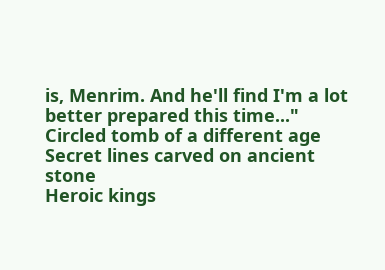is, Menrim. And he'll find I'm a lot better prepared this time..."
Circled tomb of a different age
Secret lines carved on ancient stone
Heroic kings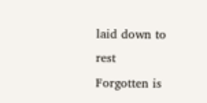laid down to rest
Forgotten is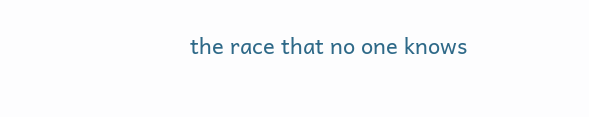the race that no one knows